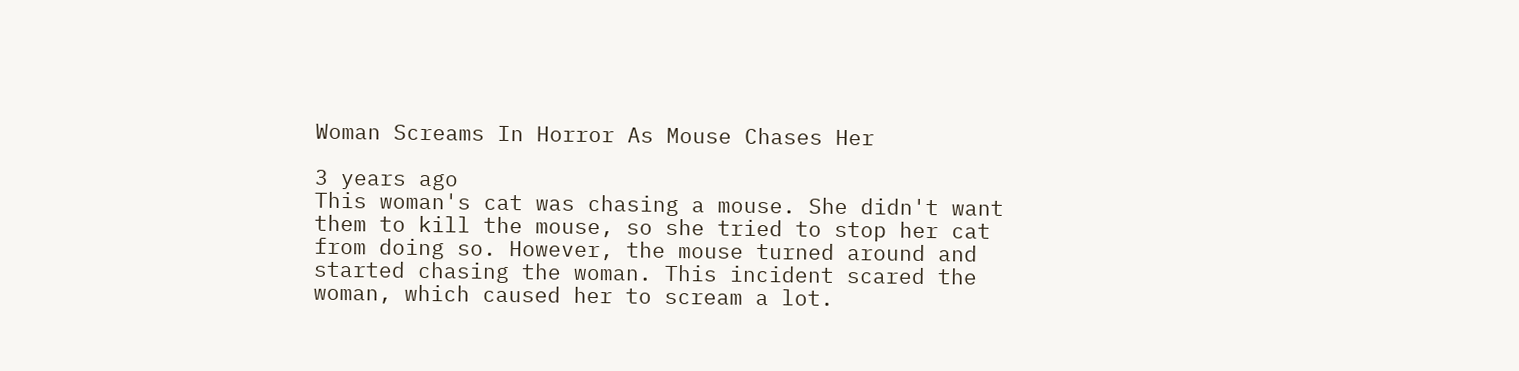Woman Screams In Horror As Mouse Chases Her

3 years ago
This woman's cat was chasing a mouse. She didn't want them to kill the mouse, so she tried to stop her cat from doing so. However, the mouse turned around and started chasing the woman. This incident scared the woman, which caused her to scream a lot.